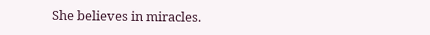She believes in miracles.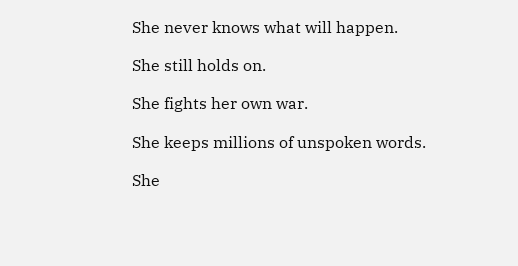She never knows what will happen.

She still holds on.

She fights her own war.

She keeps millions of unspoken words.

She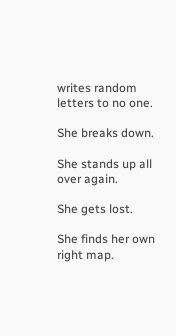writes random letters to no one.

She breaks down.

She stands up all over again.

She gets lost.

She finds her own right map.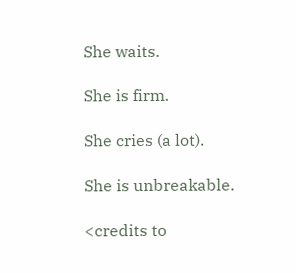She waits.

She is firm.

She cries (a lot).

She is unbreakable.

<credits to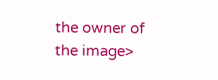the owner of the image>